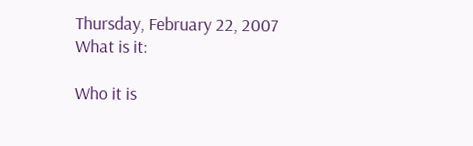Thursday, February 22, 2007
What is it:

Who it is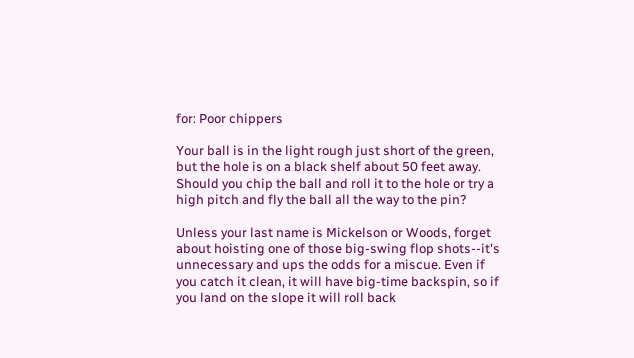for: Poor chippers

Your ball is in the light rough just short of the green, but the hole is on a black shelf about 50 feet away. Should you chip the ball and roll it to the hole or try a high pitch and fly the ball all the way to the pin?

Unless your last name is Mickelson or Woods, forget about hoisting one of those big-swing flop shots--it's unnecessary and ups the odds for a miscue. Even if you catch it clean, it will have big-time backspin, so if you land on the slope it will roll back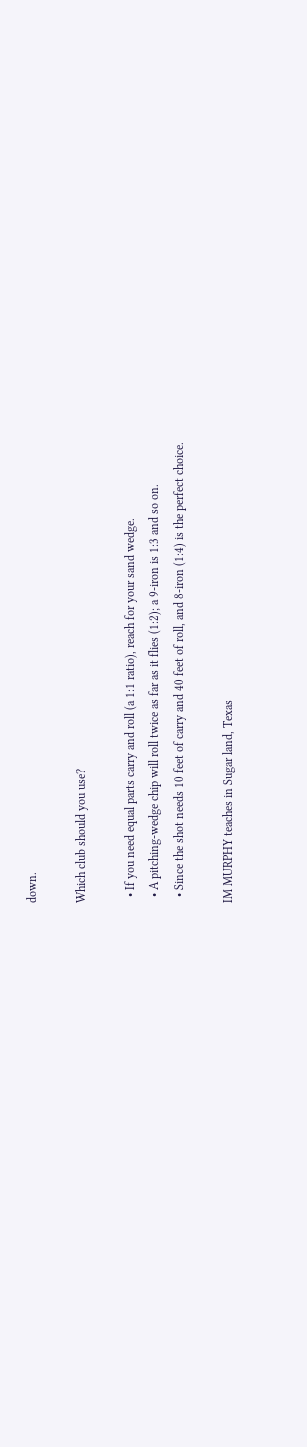down.

Which club should you use?

  • If you need equal parts carry and roll (a 1:1 ratio), reach for your sand wedge.
  • A pitching-wedge chip will roll twice as far as it flies (1:2); a 9-iron is 1:3 and so on.
  • Since the shot needs 10 feet of carry and 40 feet of roll, and 8-iron (1:4) is the perfect choice.

IM MURPHY teaches in Sugar land, Texas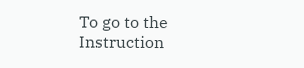To go to the Instruction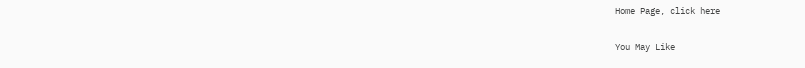Home Page, click here

You May Like